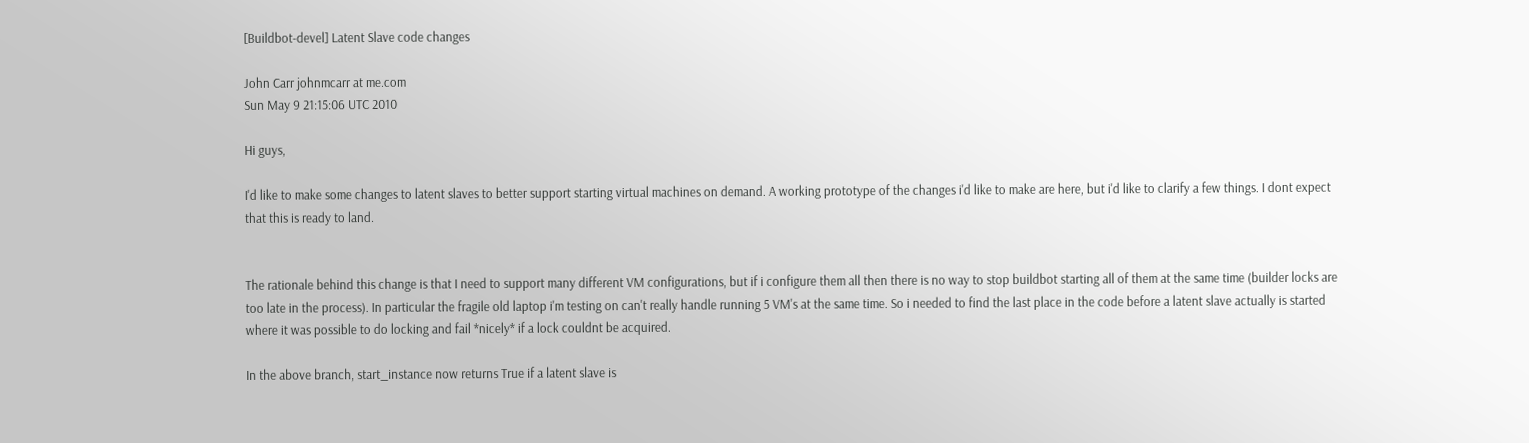[Buildbot-devel] Latent Slave code changes

John Carr johnmcarr at me.com
Sun May 9 21:15:06 UTC 2010

Hi guys,

I'd like to make some changes to latent slaves to better support starting virtual machines on demand. A working prototype of the changes i'd like to make are here, but i'd like to clarify a few things. I dont expect that this is ready to land.


The rationale behind this change is that I need to support many different VM configurations, but if i configure them all then there is no way to stop buildbot starting all of them at the same time (builder locks are too late in the process). In particular the fragile old laptop i'm testing on can't really handle running 5 VM's at the same time. So i needed to find the last place in the code before a latent slave actually is started where it was possible to do locking and fail *nicely* if a lock couldnt be acquired.

In the above branch, start_instance now returns True if a latent slave is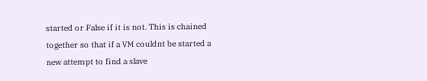started or False if it is not. This is chained together so that if a VM couldnt be started a new attempt to find a slave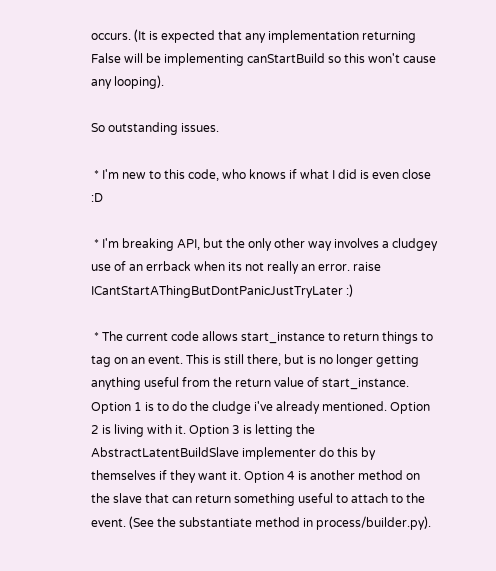occurs. (It is expected that any implementation returning False will be implementing canStartBuild so this won't cause any looping).

So outstanding issues.

 * I'm new to this code, who knows if what I did is even close :D

 * I'm breaking API, but the only other way involves a cludgey use of an errback when its not really an error. raise ICantStartAThingButDontPanicJustTryLater :)

 * The current code allows start_instance to return things to tag on an event. This is still there, but is no longer getting anything useful from the return value of start_instance. Option 1 is to do the cludge i've already mentioned. Option 2 is living with it. Option 3 is letting the AbstractLatentBuildSlave implementer do this by themselves if they want it. Option 4 is another method on the slave that can return something useful to attach to the event. (See the substantiate method in process/builder.py).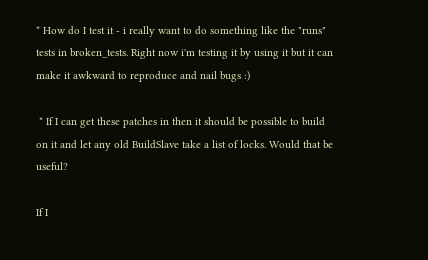* How do I test it - i really want to do something like the "runs" tests in broken_tests. Right now i'm testing it by using it but it can make it awkward to reproduce and nail bugs :)

 * If I can get these patches in then it should be possible to build on it and let any old BuildSlave take a list of locks. Would that be useful?

If I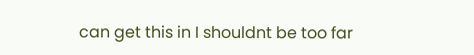can get this in I shouldnt be too far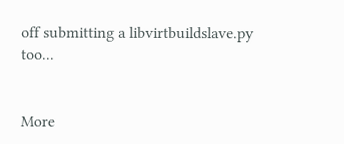off submitting a libvirtbuildslave.py too...


More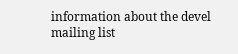information about the devel mailing list